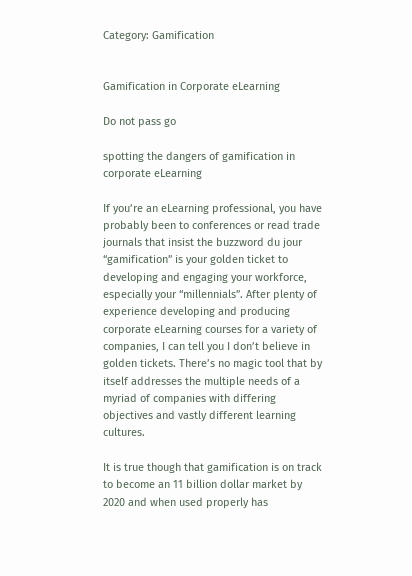Category: Gamification


Gamification in Corporate eLearning

Do not pass go

spotting the dangers of gamification in corporate eLearning

If you’re an eLearning professional, you have probably been to conferences or read trade journals that insist the buzzword du jour “gamification” is your golden ticket to developing and engaging your workforce, especially your “millennials”. After plenty of experience developing and producing corporate eLearning courses for a variety of companies, I can tell you I don’t believe in golden tickets. There’s no magic tool that by itself addresses the multiple needs of a myriad of companies with differing objectives and vastly different learning cultures.

It is true though that gamification is on track to become an 11 billion dollar market by 2020 and when used properly has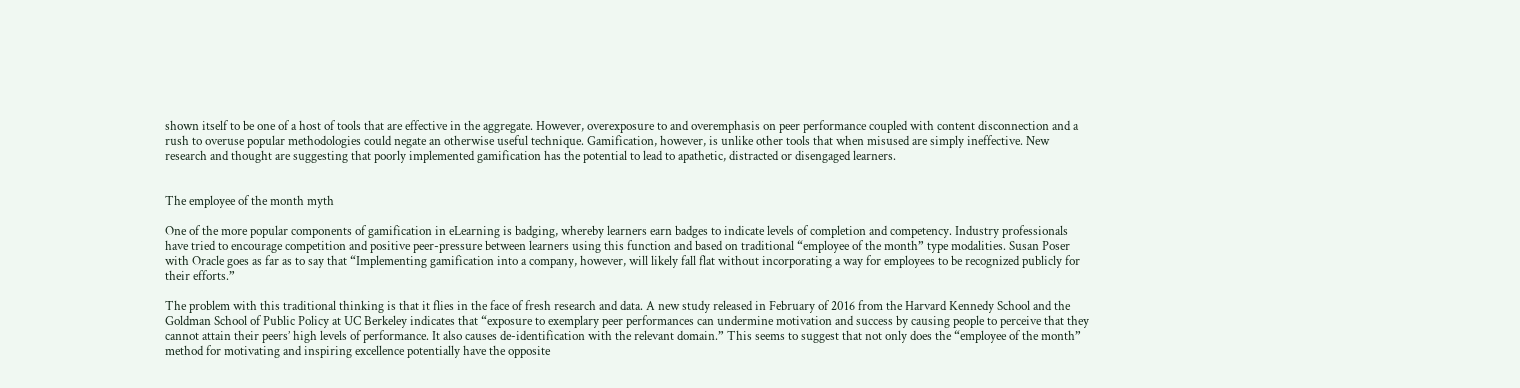shown itself to be one of a host of tools that are effective in the aggregate. However, overexposure to and overemphasis on peer performance coupled with content disconnection and a rush to overuse popular methodologies could negate an otherwise useful technique. Gamification, however, is unlike other tools that when misused are simply ineffective. New research and thought are suggesting that poorly implemented gamification has the potential to lead to apathetic, distracted or disengaged learners.


The employee of the month myth

One of the more popular components of gamification in eLearning is badging, whereby learners earn badges to indicate levels of completion and competency. Industry professionals have tried to encourage competition and positive peer-pressure between learners using this function and based on traditional “employee of the month” type modalities. Susan Poser with Oracle goes as far as to say that “Implementing gamification into a company, however, will likely fall flat without incorporating a way for employees to be recognized publicly for their efforts.”

The problem with this traditional thinking is that it flies in the face of fresh research and data. A new study released in February of 2016 from the Harvard Kennedy School and the Goldman School of Public Policy at UC Berkeley indicates that “exposure to exemplary peer performances can undermine motivation and success by causing people to perceive that they cannot attain their peers’ high levels of performance. It also causes de-identification with the relevant domain.” This seems to suggest that not only does the “employee of the month” method for motivating and inspiring excellence potentially have the opposite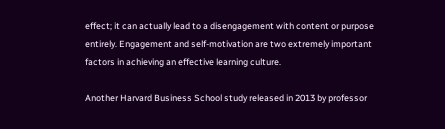effect; it can actually lead to a disengagement with content or purpose entirely. Engagement and self-motivation are two extremely important factors in achieving an effective learning culture.

Another Harvard Business School study released in 2013 by professor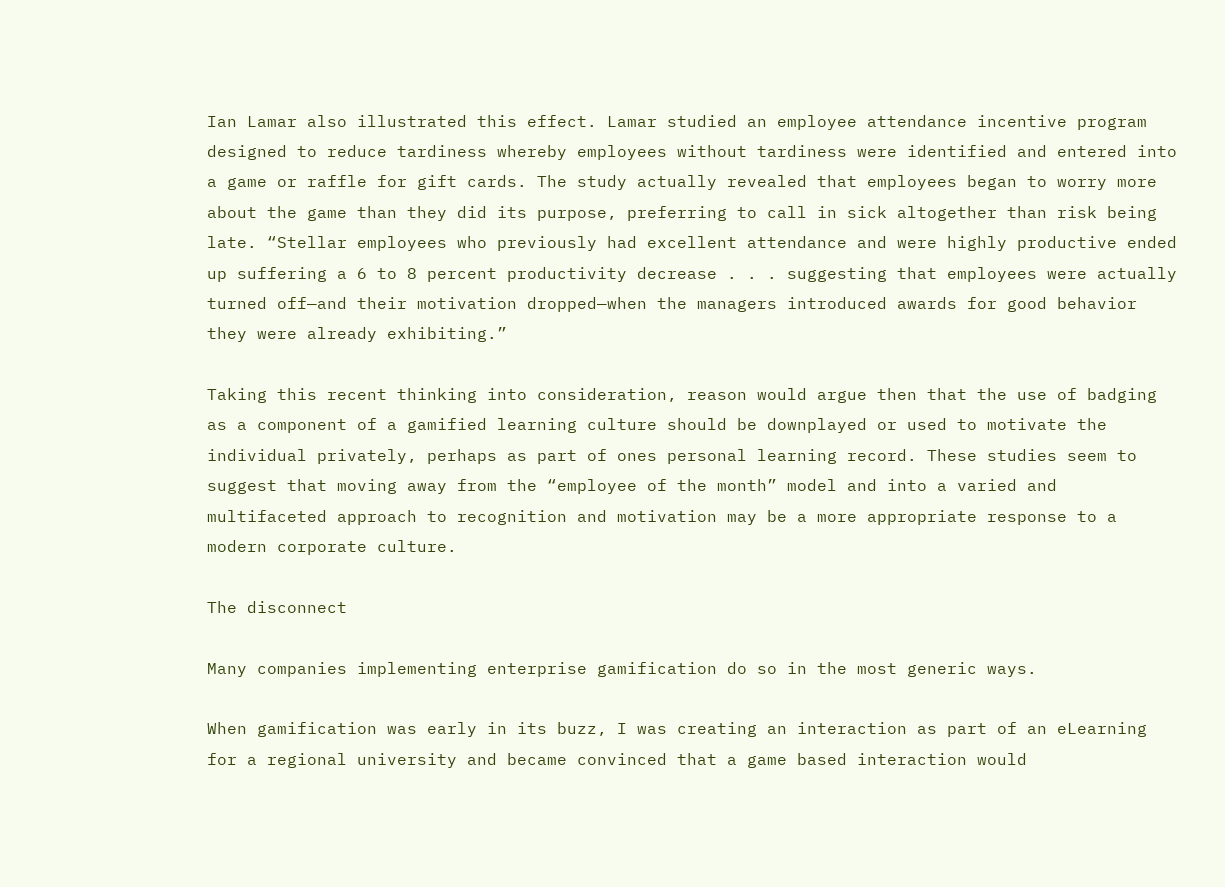Ian Lamar also illustrated this effect. Lamar studied an employee attendance incentive program designed to reduce tardiness whereby employees without tardiness were identified and entered into a game or raffle for gift cards. The study actually revealed that employees began to worry more about the game than they did its purpose, preferring to call in sick altogether than risk being late. “Stellar employees who previously had excellent attendance and were highly productive ended up suffering a 6 to 8 percent productivity decrease . . . suggesting that employees were actually turned off—and their motivation dropped—when the managers introduced awards for good behavior they were already exhibiting.”

Taking this recent thinking into consideration, reason would argue then that the use of badging as a component of a gamified learning culture should be downplayed or used to motivate the individual privately, perhaps as part of ones personal learning record. These studies seem to suggest that moving away from the “employee of the month” model and into a varied and multifaceted approach to recognition and motivation may be a more appropriate response to a modern corporate culture.

The disconnect

Many companies implementing enterprise gamification do so in the most generic ways.

When gamification was early in its buzz, I was creating an interaction as part of an eLearning for a regional university and became convinced that a game based interaction would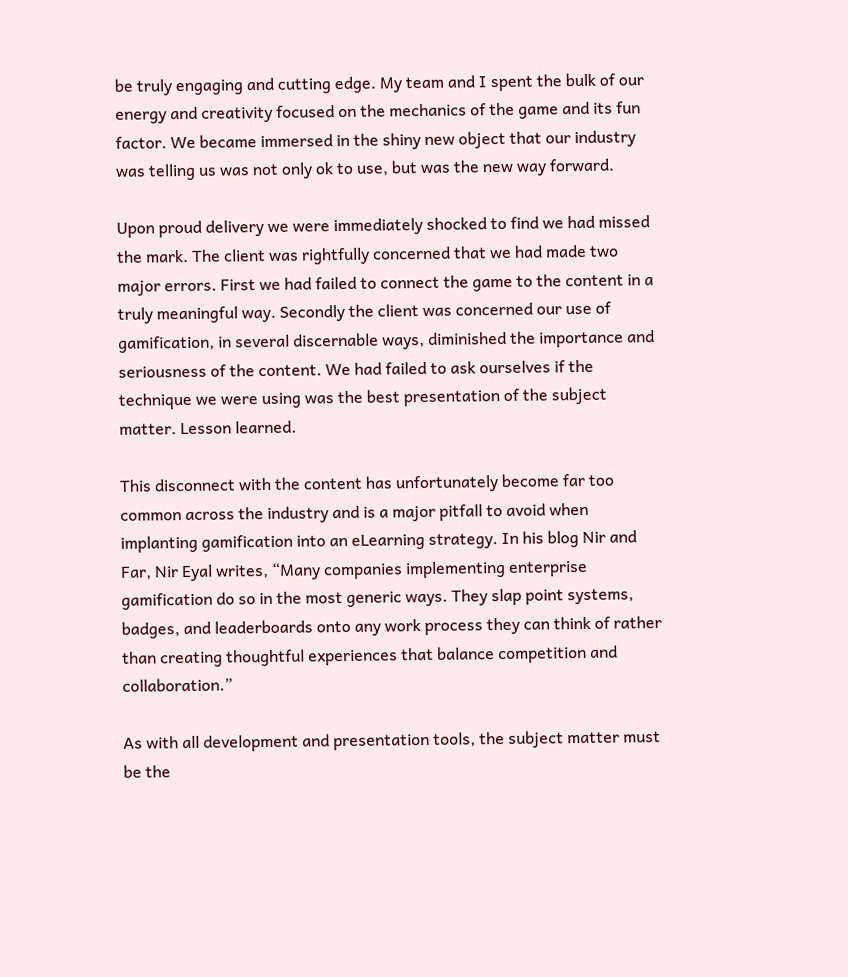be truly engaging and cutting edge. My team and I spent the bulk of our energy and creativity focused on the mechanics of the game and its fun factor. We became immersed in the shiny new object that our industry was telling us was not only ok to use, but was the new way forward.

Upon proud delivery we were immediately shocked to find we had missed the mark. The client was rightfully concerned that we had made two major errors. First we had failed to connect the game to the content in a truly meaningful way. Secondly the client was concerned our use of gamification, in several discernable ways, diminished the importance and seriousness of the content. We had failed to ask ourselves if the technique we were using was the best presentation of the subject matter. Lesson learned.

This disconnect with the content has unfortunately become far too common across the industry and is a major pitfall to avoid when implanting gamification into an eLearning strategy. In his blog Nir and Far, Nir Eyal writes, “Many companies implementing enterprise gamification do so in the most generic ways. They slap point systems, badges, and leaderboards onto any work process they can think of rather than creating thoughtful experiences that balance competition and collaboration.”

As with all development and presentation tools, the subject matter must be the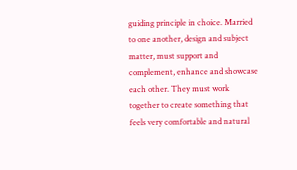guiding principle in choice. Married to one another, design and subject matter, must support and complement, enhance and showcase each other. They must work together to create something that feels very comfortable and natural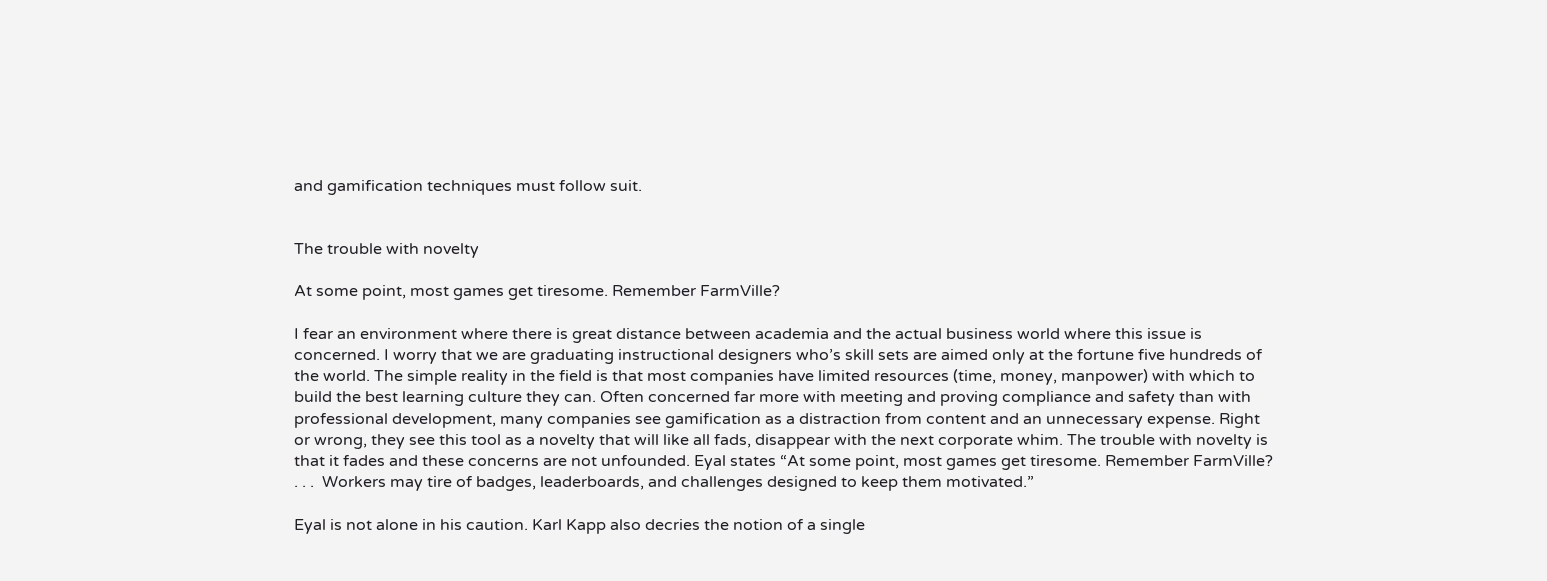and gamification techniques must follow suit.


The trouble with novelty

At some point, most games get tiresome. Remember FarmVille?

I fear an environment where there is great distance between academia and the actual business world where this issue is concerned. I worry that we are graduating instructional designers who’s skill sets are aimed only at the fortune five hundreds of the world. The simple reality in the field is that most companies have limited resources (time, money, manpower) with which to build the best learning culture they can. Often concerned far more with meeting and proving compliance and safety than with professional development, many companies see gamification as a distraction from content and an unnecessary expense. Right or wrong, they see this tool as a novelty that will like all fads, disappear with the next corporate whim. The trouble with novelty is that it fades and these concerns are not unfounded. Eyal states “At some point, most games get tiresome. Remember FarmVille? . . .  Workers may tire of badges, leaderboards, and challenges designed to keep them motivated.”

Eyal is not alone in his caution. Karl Kapp also decries the notion of a single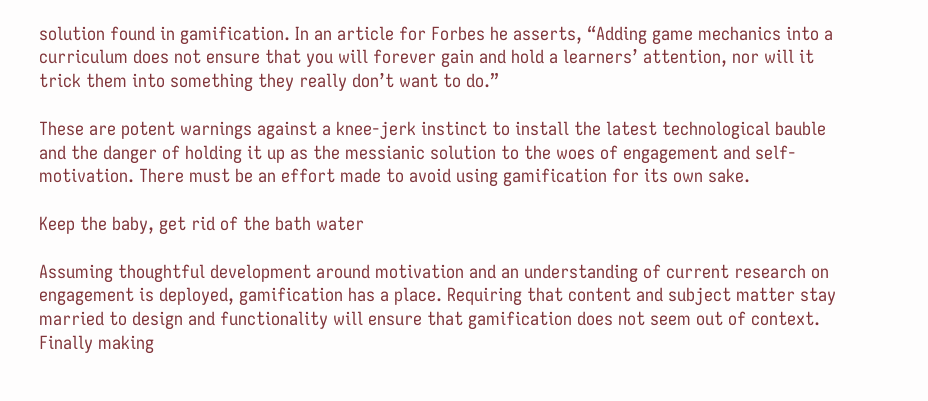solution found in gamification. In an article for Forbes he asserts, “Adding game mechanics into a curriculum does not ensure that you will forever gain and hold a learners’ attention, nor will it trick them into something they really don’t want to do.”

These are potent warnings against a knee-jerk instinct to install the latest technological bauble and the danger of holding it up as the messianic solution to the woes of engagement and self-motivation. There must be an effort made to avoid using gamification for its own sake.

Keep the baby, get rid of the bath water

Assuming thoughtful development around motivation and an understanding of current research on engagement is deployed, gamification has a place. Requiring that content and subject matter stay married to design and functionality will ensure that gamification does not seem out of context. Finally making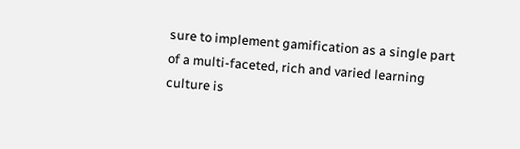sure to implement gamification as a single part of a multi-faceted, rich and varied learning culture is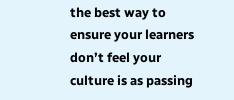the best way to ensure your learners don’t feel your culture is as passing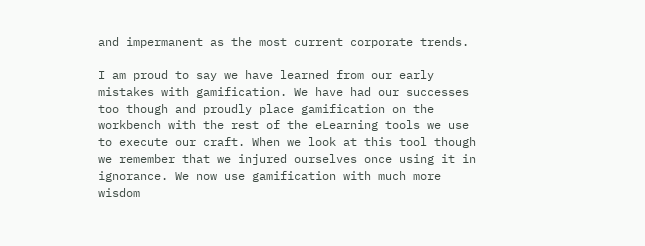and impermanent as the most current corporate trends.

I am proud to say we have learned from our early mistakes with gamification. We have had our successes too though and proudly place gamification on the workbench with the rest of the eLearning tools we use to execute our craft. When we look at this tool though we remember that we injured ourselves once using it in ignorance. We now use gamification with much more wisdom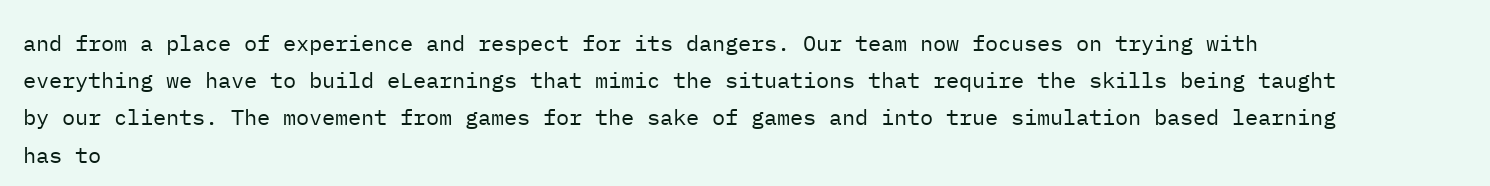and from a place of experience and respect for its dangers. Our team now focuses on trying with everything we have to build eLearnings that mimic the situations that require the skills being taught by our clients. The movement from games for the sake of games and into true simulation based learning has to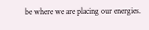be where we are placing our energies.